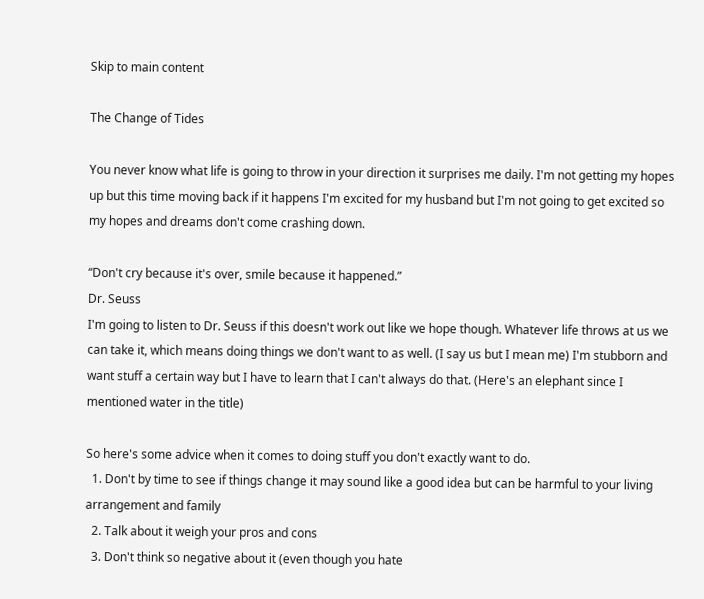Skip to main content

The Change of Tides

You never know what life is going to throw in your direction it surprises me daily. I'm not getting my hopes up but this time moving back if it happens I'm excited for my husband but I'm not going to get excited so my hopes and dreams don't come crashing down.

“Don't cry because it's over, smile because it happened.”
Dr. Seuss
I'm going to listen to Dr. Seuss if this doesn't work out like we hope though. Whatever life throws at us we can take it, which means doing things we don't want to as well. (I say us but I mean me) I'm stubborn and want stuff a certain way but I have to learn that I can't always do that. (Here's an elephant since I mentioned water in the title)

So here's some advice when it comes to doing stuff you don't exactly want to do.
  1. Don't by time to see if things change it may sound like a good idea but can be harmful to your living arrangement and family
  2. Talk about it weigh your pros and cons
  3. Don't think so negative about it (even though you hate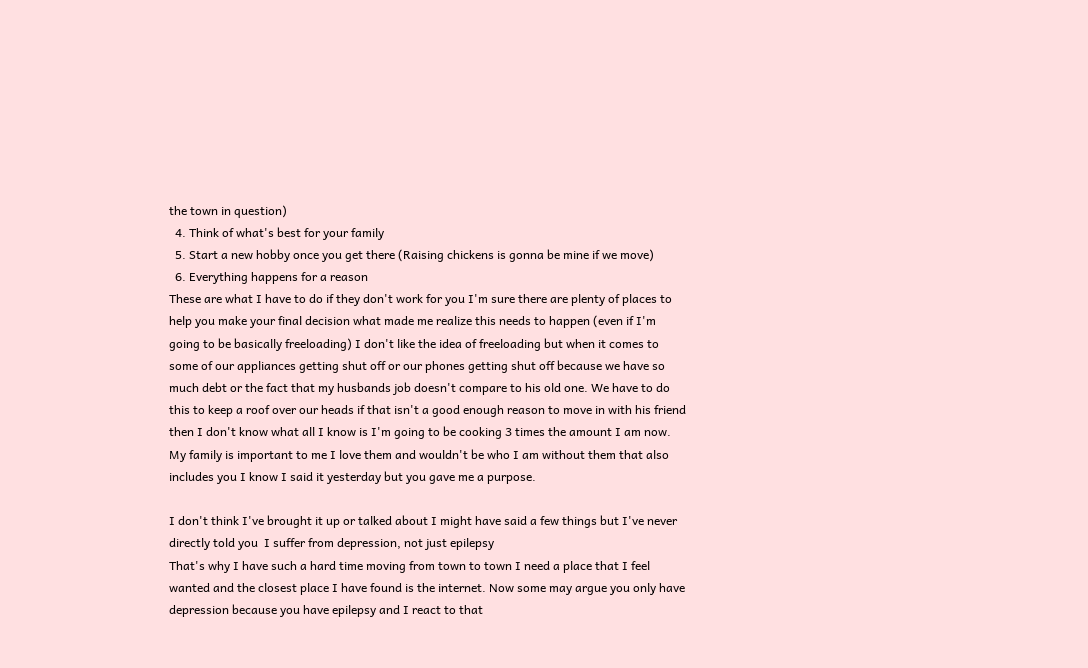the town in question)
  4. Think of what's best for your family
  5. Start a new hobby once you get there (Raising chickens is gonna be mine if we move)
  6. Everything happens for a reason
These are what I have to do if they don't work for you I'm sure there are plenty of places to help you make your final decision what made me realize this needs to happen (even if I'm going to be basically freeloading) I don't like the idea of freeloading but when it comes to some of our appliances getting shut off or our phones getting shut off because we have so much debt or the fact that my husbands job doesn't compare to his old one. We have to do this to keep a roof over our heads if that isn't a good enough reason to move in with his friend then I don't know what all I know is I'm going to be cooking 3 times the amount I am now. My family is important to me I love them and wouldn't be who I am without them that also includes you I know I said it yesterday but you gave me a purpose.

I don't think I've brought it up or talked about I might have said a few things but I've never directly told you  I suffer from depression, not just epilepsy
That's why I have such a hard time moving from town to town I need a place that I feel wanted and the closest place I have found is the internet. Now some may argue you only have depression because you have epilepsy and I react to that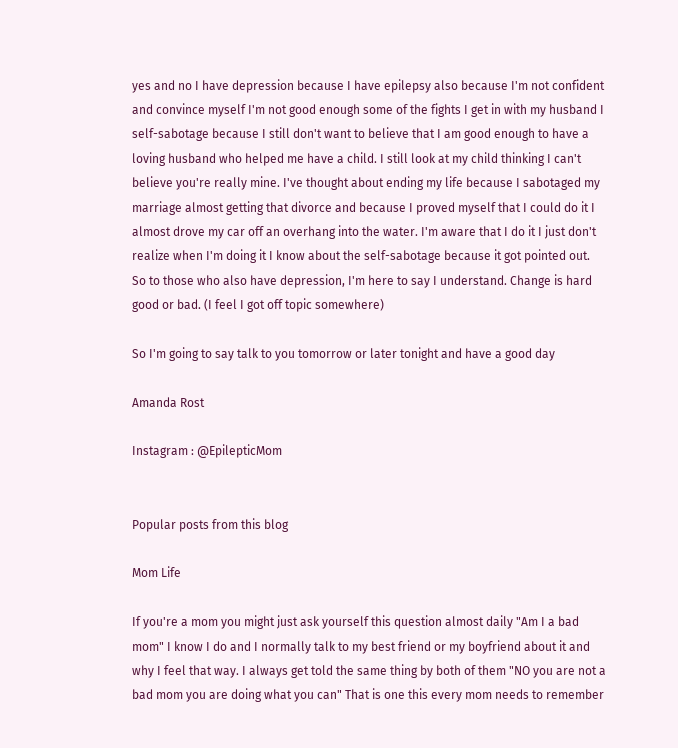yes and no I have depression because I have epilepsy also because I'm not confident and convince myself I'm not good enough some of the fights I get in with my husband I self-sabotage because I still don't want to believe that I am good enough to have a loving husband who helped me have a child. I still look at my child thinking I can't believe you're really mine. I've thought about ending my life because I sabotaged my marriage almost getting that divorce and because I proved myself that I could do it I almost drove my car off an overhang into the water. I'm aware that I do it I just don't realize when I'm doing it I know about the self-sabotage because it got pointed out. So to those who also have depression, I'm here to say I understand. Change is hard good or bad. (I feel I got off topic somewhere)

So I'm going to say talk to you tomorrow or later tonight and have a good day

Amanda Rost

Instagram : @EpilepticMom


Popular posts from this blog

Mom Life

If you're a mom you might just ask yourself this question almost daily "Am I a bad mom" I know I do and I normally talk to my best friend or my boyfriend about it and why I feel that way. I always get told the same thing by both of them "NO you are not a bad mom you are doing what you can" That is one this every mom needs to remember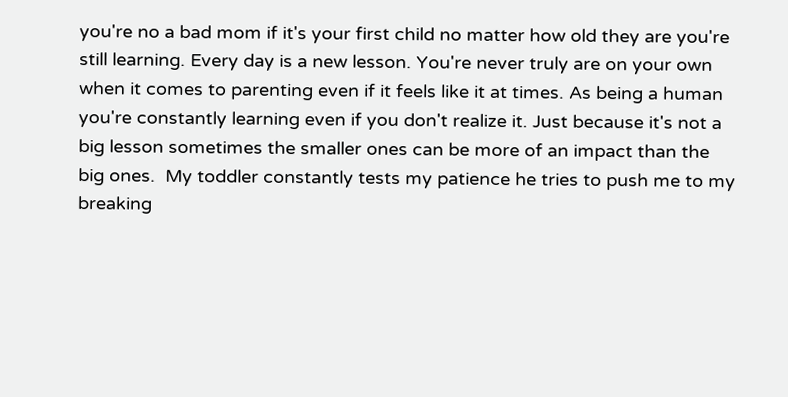you're no a bad mom if it's your first child no matter how old they are you're still learning. Every day is a new lesson. You're never truly are on your own when it comes to parenting even if it feels like it at times. As being a human you're constantly learning even if you don't realize it. Just because it's not a big lesson sometimes the smaller ones can be more of an impact than the big ones.  My toddler constantly tests my patience he tries to push me to my breaking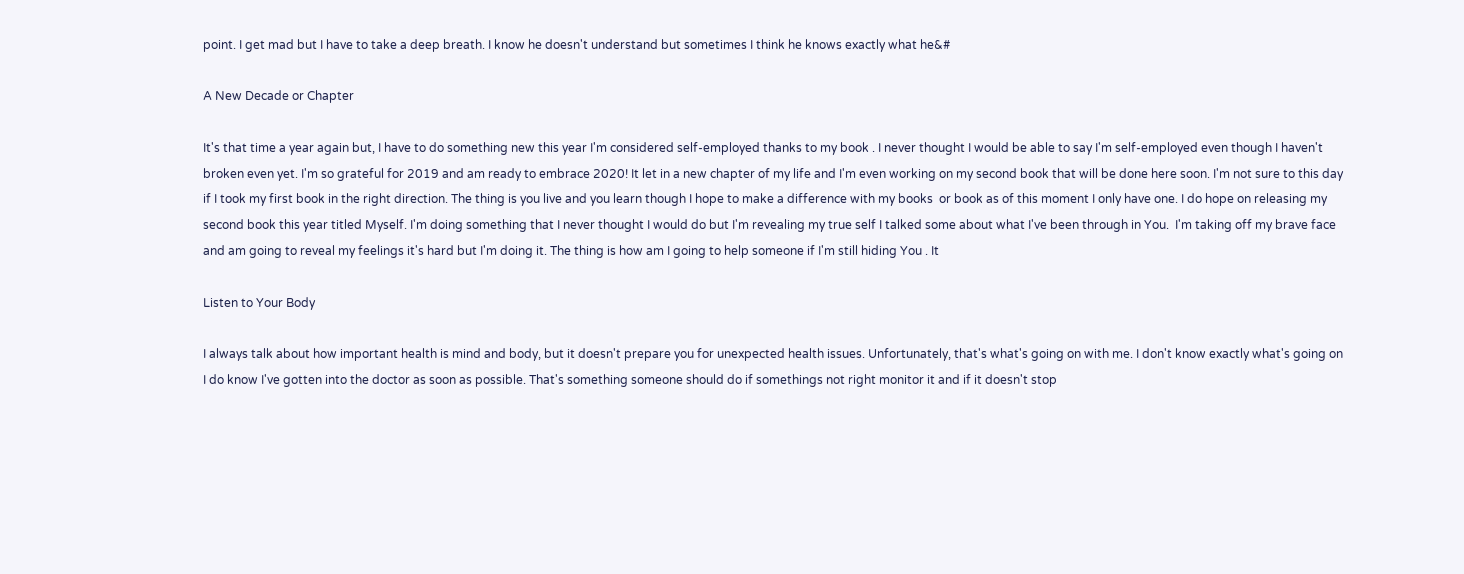point. I get mad but I have to take a deep breath. I know he doesn't understand but sometimes I think he knows exactly what he&#

A New Decade or Chapter

It's that time a year again but, I have to do something new this year I'm considered self-employed thanks to my book . I never thought I would be able to say I'm self-employed even though I haven't broken even yet. I'm so grateful for 2019 and am ready to embrace 2020! It let in a new chapter of my life and I'm even working on my second book that will be done here soon. I'm not sure to this day if I took my first book in the right direction. The thing is you live and you learn though I hope to make a difference with my books  or book as of this moment I only have one. I do hope on releasing my second book this year titled Myself. I'm doing something that I never thought I would do but I'm revealing my true self I talked some about what I've been through in You.  I'm taking off my brave face and am going to reveal my feelings it's hard but I'm doing it. The thing is how am I going to help someone if I'm still hiding You . It

Listen to Your Body

I always talk about how important health is mind and body, but it doesn't prepare you for unexpected health issues. Unfortunately, that's what's going on with me. I don't know exactly what's going on I do know I've gotten into the doctor as soon as possible. That's something someone should do if somethings not right monitor it and if it doesn't stop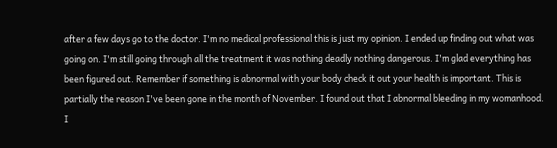after a few days go to the doctor. I'm no medical professional this is just my opinion. I ended up finding out what was going on. I'm still going through all the treatment it was nothing deadly nothing dangerous. I'm glad everything has been figured out. Remember if something is abnormal with your body check it out your health is important. This is partially the reason I've been gone in the month of November. I found out that I abnormal bleeding in my womanhood. I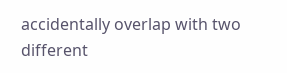accidentally overlap with two different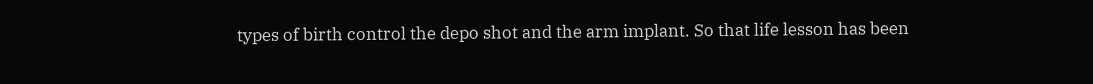types of birth control the depo shot and the arm implant. So that life lesson has been